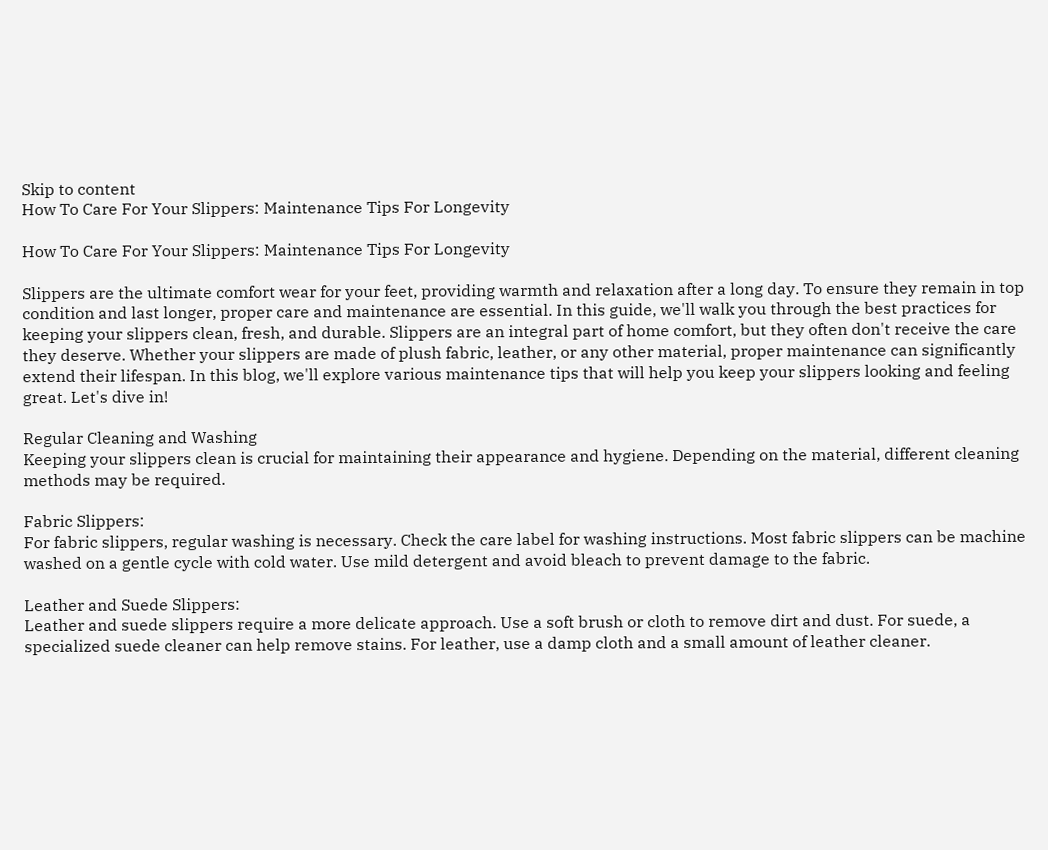Skip to content
How To Care For Your Slippers: Maintenance Tips For Longevity

How To Care For Your Slippers: Maintenance Tips For Longevity

Slippers are the ultimate comfort wear for your feet, providing warmth and relaxation after a long day. To ensure they remain in top condition and last longer, proper care and maintenance are essential. In this guide, we'll walk you through the best practices for keeping your slippers clean, fresh, and durable. Slippers are an integral part of home comfort, but they often don't receive the care they deserve. Whether your slippers are made of plush fabric, leather, or any other material, proper maintenance can significantly extend their lifespan. In this blog, we'll explore various maintenance tips that will help you keep your slippers looking and feeling great. Let's dive in!

Regular Cleaning and Washing
Keeping your slippers clean is crucial for maintaining their appearance and hygiene. Depending on the material, different cleaning methods may be required.

Fabric Slippers:
For fabric slippers, regular washing is necessary. Check the care label for washing instructions. Most fabric slippers can be machine washed on a gentle cycle with cold water. Use mild detergent and avoid bleach to prevent damage to the fabric.

Leather and Suede Slippers:
Leather and suede slippers require a more delicate approach. Use a soft brush or cloth to remove dirt and dust. For suede, a specialized suede cleaner can help remove stains. For leather, use a damp cloth and a small amount of leather cleaner.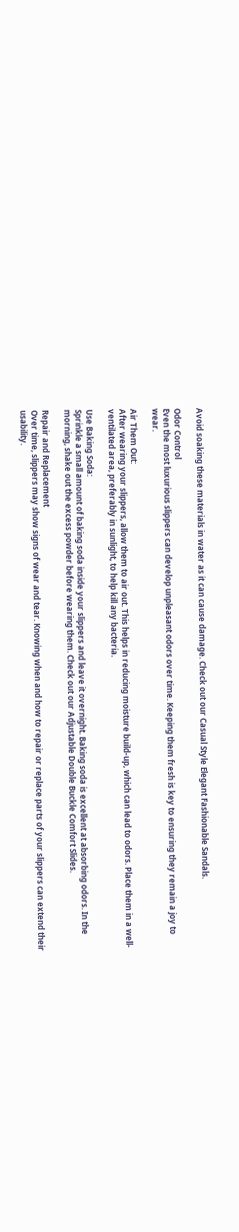Avoid soaking these materials in water as it can cause damage. Check out our Casual Style Elegant Fashionable Sandals.

Odor Control
Even the most luxurious slippers can develop unpleasant odors over time. Keeping them fresh is key to ensuring they remain a joy to wear.

Air Them Out:
After wearing your slippers, allow them to air out. This helps in reducing moisture build-up, which can lead to odors. Place them in a well-ventilated area, preferably in sunlight, to help kill any bacteria.

Use Baking Soda:
Sprinkle a small amount of baking soda inside your slippers and leave it overnight. Baking soda is excellent at absorbing odors. In the morning, shake out the excess powder before wearing them. Check out our Adjustable Double Buckle Comfort Slides.

Repair and Replacement
Over time, slippers may show signs of wear and tear. Knowing when and how to repair or replace parts of your slippers can extend their usability.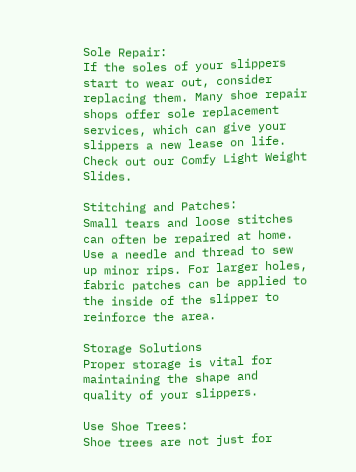Sole Repair:
If the soles of your slippers start to wear out, consider replacing them. Many shoe repair shops offer sole replacement services, which can give your slippers a new lease on life. Check out our Comfy Light Weight Slides.

Stitching and Patches:
Small tears and loose stitches can often be repaired at home. Use a needle and thread to sew up minor rips. For larger holes, fabric patches can be applied to the inside of the slipper to reinforce the area.

Storage Solutions
Proper storage is vital for maintaining the shape and quality of your slippers.

Use Shoe Trees:
Shoe trees are not just for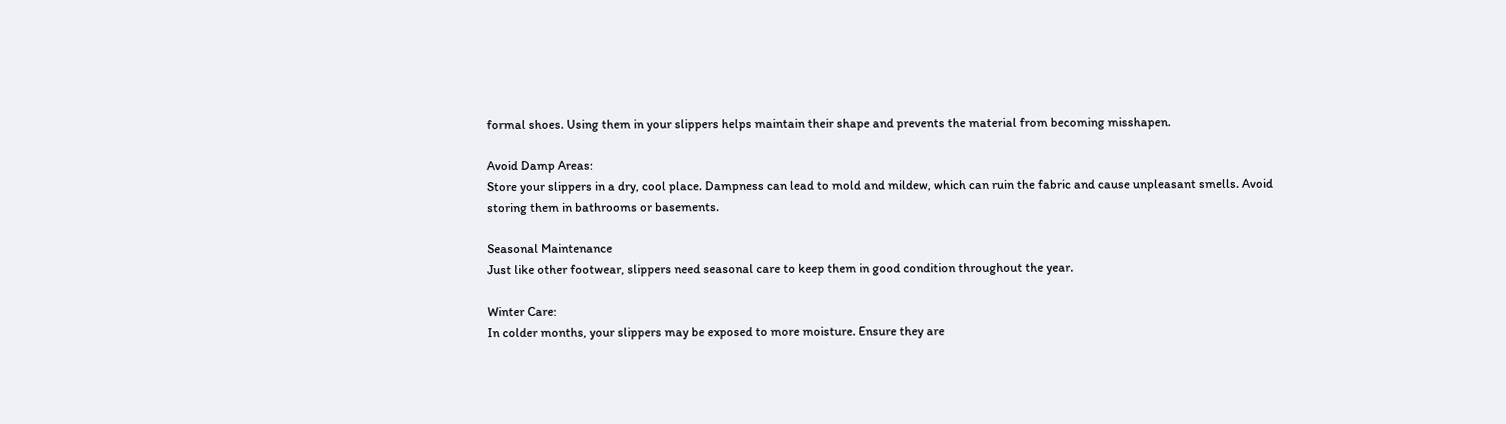formal shoes. Using them in your slippers helps maintain their shape and prevents the material from becoming misshapen.

Avoid Damp Areas:
Store your slippers in a dry, cool place. Dampness can lead to mold and mildew, which can ruin the fabric and cause unpleasant smells. Avoid storing them in bathrooms or basements.

Seasonal Maintenance
Just like other footwear, slippers need seasonal care to keep them in good condition throughout the year.

Winter Care:
In colder months, your slippers may be exposed to more moisture. Ensure they are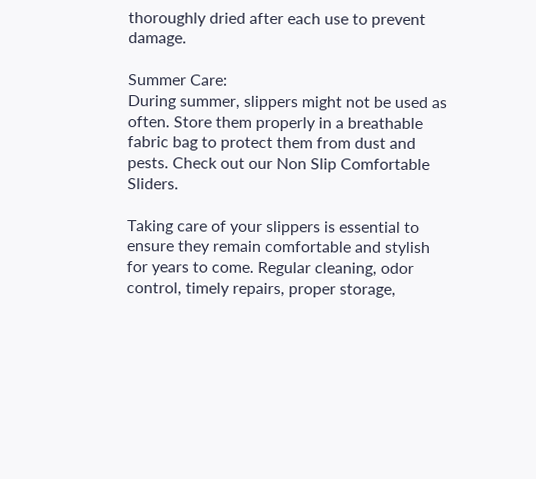thoroughly dried after each use to prevent damage.

Summer Care:
During summer, slippers might not be used as often. Store them properly in a breathable fabric bag to protect them from dust and pests. Check out our Non Slip Comfortable Sliders.

Taking care of your slippers is essential to ensure they remain comfortable and stylish for years to come. Regular cleaning, odor control, timely repairs, proper storage,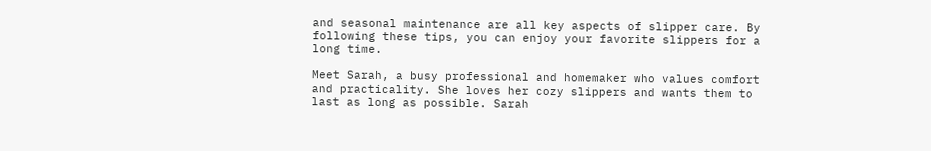and seasonal maintenance are all key aspects of slipper care. By following these tips, you can enjoy your favorite slippers for a long time.

Meet Sarah, a busy professional and homemaker who values comfort and practicality. She loves her cozy slippers and wants them to last as long as possible. Sarah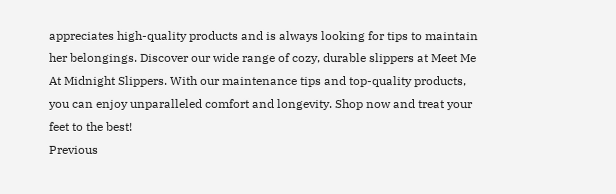appreciates high-quality products and is always looking for tips to maintain her belongings. Discover our wide range of cozy, durable slippers at Meet Me At Midnight Slippers. With our maintenance tips and top-quality products, you can enjoy unparalleled comfort and longevity. Shop now and treat your feet to the best!
Previous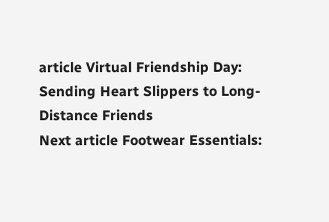article Virtual Friendship Day: Sending Heart Slippers to Long-Distance Friends
Next article Footwear Essentials: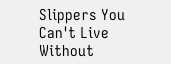Slippers You Can't Live Without